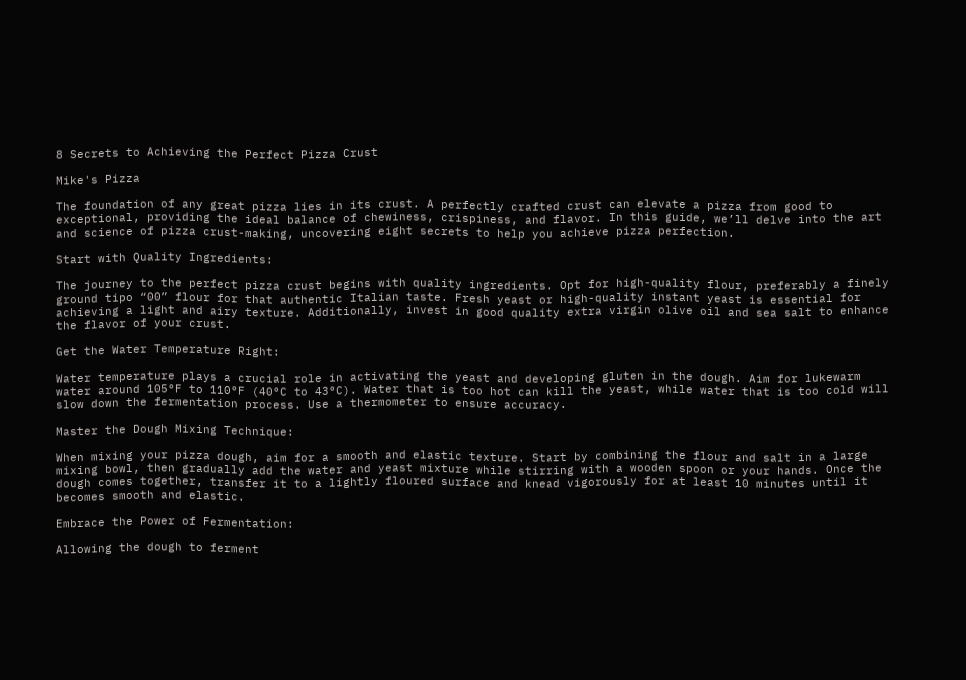8 Secrets to Achieving the Perfect Pizza Crust

Mike's Pizza

The foundation of any great pizza lies in its crust. A perfectly crafted crust can elevate a pizza from good to exceptional, providing the ideal balance of chewiness, crispiness, and flavor. In this guide, we’ll delve into the art and science of pizza crust-making, uncovering eight secrets to help you achieve pizza perfection.

Start with Quality Ingredients:

The journey to the perfect pizza crust begins with quality ingredients. Opt for high-quality flour, preferably a finely ground tipo “00” flour for that authentic Italian taste. Fresh yeast or high-quality instant yeast is essential for achieving a light and airy texture. Additionally, invest in good quality extra virgin olive oil and sea salt to enhance the flavor of your crust.

Get the Water Temperature Right:

Water temperature plays a crucial role in activating the yeast and developing gluten in the dough. Aim for lukewarm water around 105°F to 110°F (40°C to 43°C). Water that is too hot can kill the yeast, while water that is too cold will slow down the fermentation process. Use a thermometer to ensure accuracy.

Master the Dough Mixing Technique:

When mixing your pizza dough, aim for a smooth and elastic texture. Start by combining the flour and salt in a large mixing bowl, then gradually add the water and yeast mixture while stirring with a wooden spoon or your hands. Once the dough comes together, transfer it to a lightly floured surface and knead vigorously for at least 10 minutes until it becomes smooth and elastic.

Embrace the Power of Fermentation:

Allowing the dough to ferment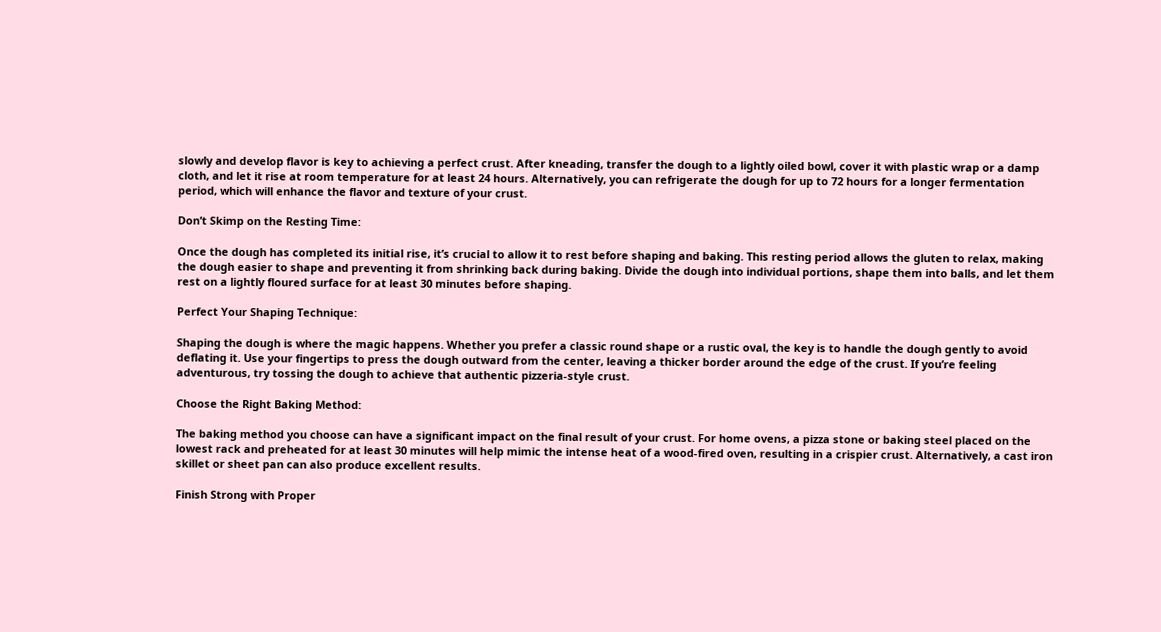slowly and develop flavor is key to achieving a perfect crust. After kneading, transfer the dough to a lightly oiled bowl, cover it with plastic wrap or a damp cloth, and let it rise at room temperature for at least 24 hours. Alternatively, you can refrigerate the dough for up to 72 hours for a longer fermentation period, which will enhance the flavor and texture of your crust.

Don’t Skimp on the Resting Time:

Once the dough has completed its initial rise, it’s crucial to allow it to rest before shaping and baking. This resting period allows the gluten to relax, making the dough easier to shape and preventing it from shrinking back during baking. Divide the dough into individual portions, shape them into balls, and let them rest on a lightly floured surface for at least 30 minutes before shaping.

Perfect Your Shaping Technique:

Shaping the dough is where the magic happens. Whether you prefer a classic round shape or a rustic oval, the key is to handle the dough gently to avoid deflating it. Use your fingertips to press the dough outward from the center, leaving a thicker border around the edge of the crust. If you’re feeling adventurous, try tossing the dough to achieve that authentic pizzeria-style crust.

Choose the Right Baking Method:

The baking method you choose can have a significant impact on the final result of your crust. For home ovens, a pizza stone or baking steel placed on the lowest rack and preheated for at least 30 minutes will help mimic the intense heat of a wood-fired oven, resulting in a crispier crust. Alternatively, a cast iron skillet or sheet pan can also produce excellent results.

Finish Strong with Proper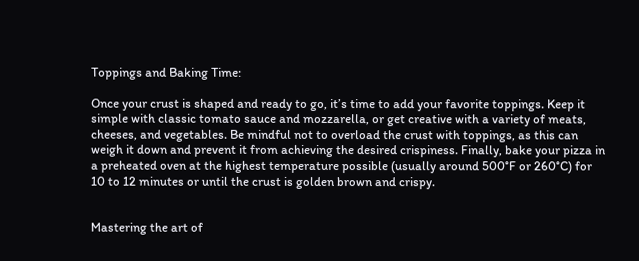Toppings and Baking Time:

Once your crust is shaped and ready to go, it’s time to add your favorite toppings. Keep it simple with classic tomato sauce and mozzarella, or get creative with a variety of meats, cheeses, and vegetables. Be mindful not to overload the crust with toppings, as this can weigh it down and prevent it from achieving the desired crispiness. Finally, bake your pizza in a preheated oven at the highest temperature possible (usually around 500°F or 260°C) for 10 to 12 minutes or until the crust is golden brown and crispy.


Mastering the art of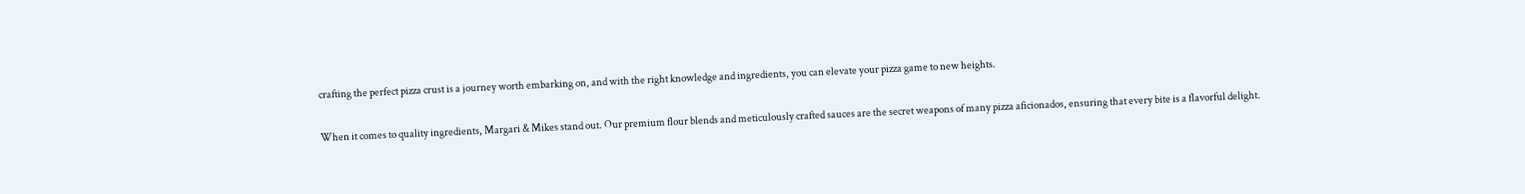crafting the perfect pizza crust is a journey worth embarking on, and with the right knowledge and ingredients, you can elevate your pizza game to new heights.

When it comes to quality ingredients, Margari & Mikes stand out. Our premium flour blends and meticulously crafted sauces are the secret weapons of many pizza aficionados, ensuring that every bite is a flavorful delight.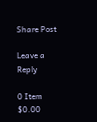Share Post

Leave a Reply

0 Item $0.00